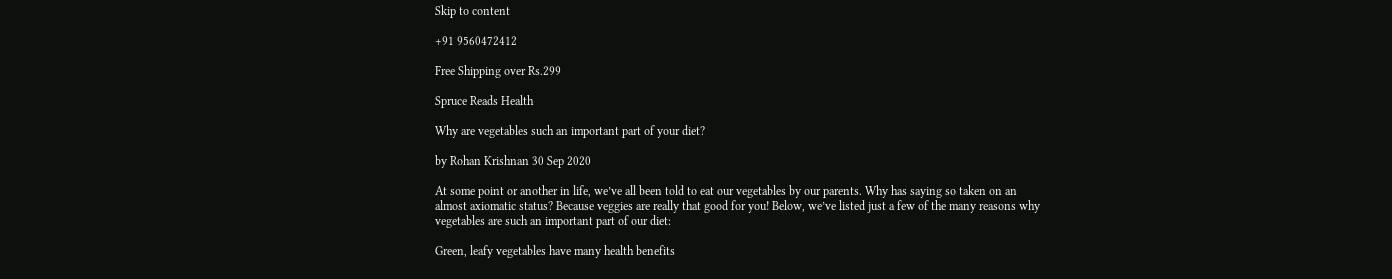Skip to content

+91 9560472412

Free Shipping over Rs.299

Spruce Reads Health

Why are vegetables such an important part of your diet?

by Rohan Krishnan 30 Sep 2020

At some point or another in life, we’ve all been told to eat our vegetables by our parents. Why has saying so taken on an almost axiomatic status? Because veggies are really that good for you! Below, we’ve listed just a few of the many reasons why vegetables are such an important part of our diet:

Green, leafy vegetables have many health benefits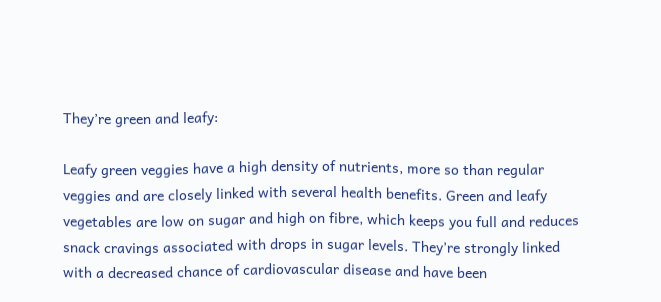They’re green and leafy:

Leafy green veggies have a high density of nutrients, more so than regular veggies and are closely linked with several health benefits. Green and leafy vegetables are low on sugar and high on fibre, which keeps you full and reduces snack cravings associated with drops in sugar levels. They’re strongly linked with a decreased chance of cardiovascular disease and have been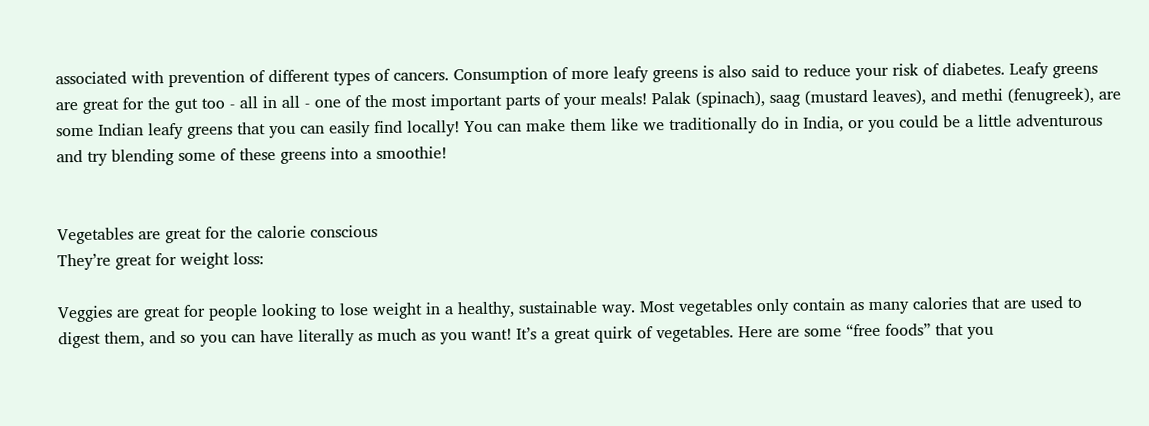associated with prevention of different types of cancers. Consumption of more leafy greens is also said to reduce your risk of diabetes. Leafy greens are great for the gut too - all in all - one of the most important parts of your meals! Palak (spinach), saag (mustard leaves), and methi (fenugreek), are some Indian leafy greens that you can easily find locally! You can make them like we traditionally do in India, or you could be a little adventurous and try blending some of these greens into a smoothie!


Vegetables are great for the calorie conscious
They’re great for weight loss:

Veggies are great for people looking to lose weight in a healthy, sustainable way. Most vegetables only contain as many calories that are used to digest them, and so you can have literally as much as you want! It’s a great quirk of vegetables. Here are some “free foods” that you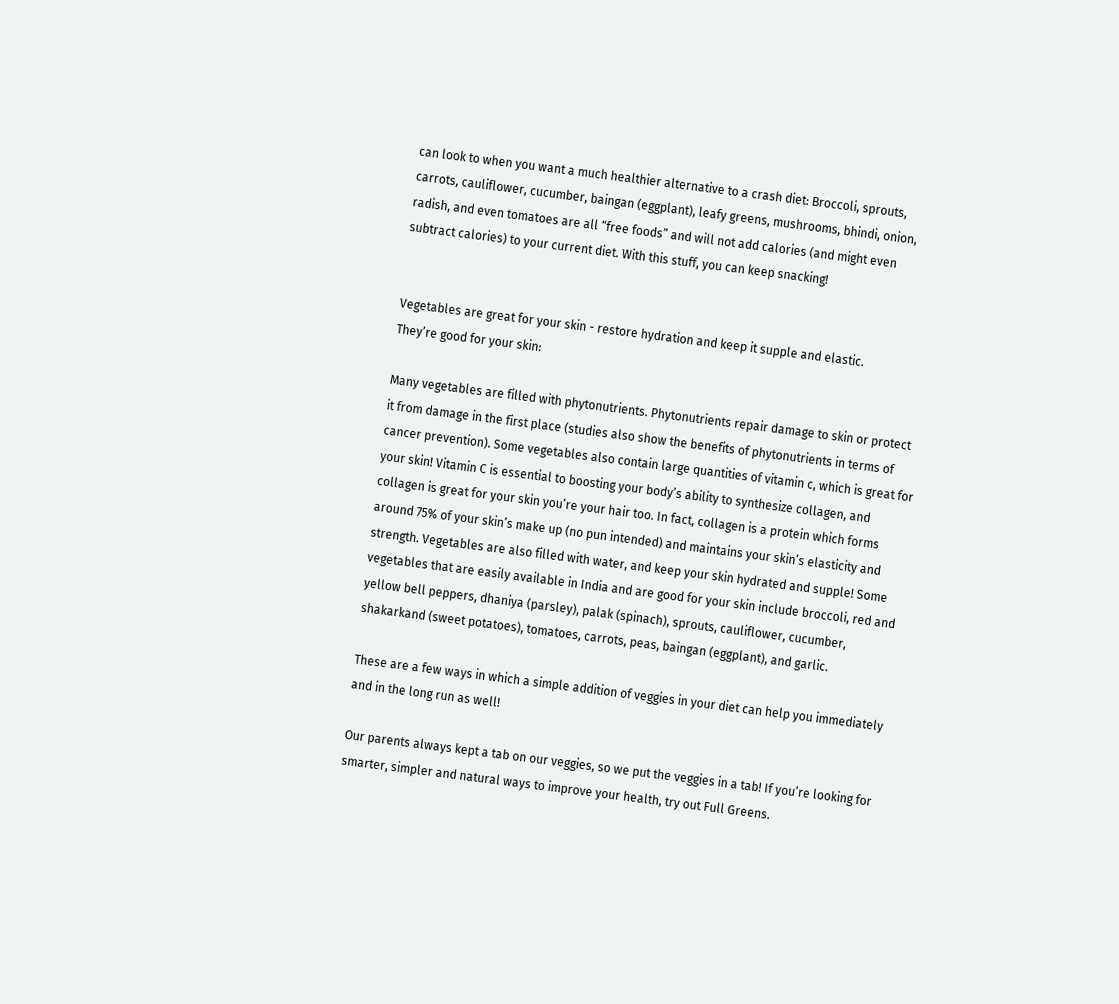can look to when you want a much healthier alternative to a crash diet: Broccoli, sprouts, carrots, cauliflower, cucumber, baingan (eggplant), leafy greens, mushrooms, bhindi, onion, radish, and even tomatoes are all “free foods” and will not add calories (and might even subtract calories) to your current diet. With this stuff, you can keep snacking!


Vegetables are great for your skin - restore hydration and keep it supple and elastic.
They’re good for your skin:

Many vegetables are filled with phytonutrients. Phytonutrients repair damage to skin or protect it from damage in the first place (studies also show the benefits of phytonutrients in terms of cancer prevention). Some vegetables also contain large quantities of vitamin c, which is great for your skin! Vitamin C is essential to boosting your body’s ability to synthesize collagen, and collagen is great for your skin you’re your hair too. In fact, collagen is a protein which forms around 75% of your skin’s make up (no pun intended) and maintains your skin’s elasticity and strength. Vegetables are also filled with water, and keep your skin hydrated and supple! Some vegetables that are easily available in India and are good for your skin include broccoli, red and yellow bell peppers, dhaniya (parsley), palak (spinach), sprouts, cauliflower, cucumber, shakarkand (sweet potatoes), tomatoes, carrots, peas, baingan (eggplant), and garlic.

These are a few ways in which a simple addition of veggies in your diet can help you immediately and in the long run as well!

Our parents always kept a tab on our veggies, so we put the veggies in a tab! If you’re looking for smarter, simpler and natural ways to improve your health, try out Full Greens.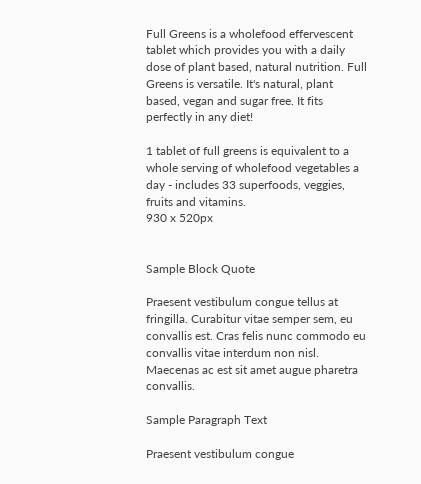Full Greens is a wholefood effervescent tablet which provides you with a daily dose of plant based, natural nutrition. Full Greens is versatile. It's natural, plant based, vegan and sugar free. It fits perfectly in any diet!

1 tablet of full greens is equivalent to a whole serving of wholefood vegetables a day - includes 33 superfoods, veggies, fruits and vitamins.
930 x 520px


Sample Block Quote

Praesent vestibulum congue tellus at fringilla. Curabitur vitae semper sem, eu convallis est. Cras felis nunc commodo eu convallis vitae interdum non nisl. Maecenas ac est sit amet augue pharetra convallis.

Sample Paragraph Text

Praesent vestibulum congue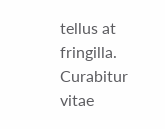tellus at fringilla. Curabitur vitae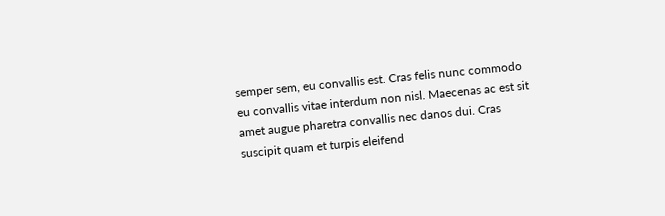semper sem, eu convallis est. Cras felis nunc commodo eu convallis vitae interdum non nisl. Maecenas ac est sit amet augue pharetra convallis nec danos dui. Cras suscipit quam et turpis eleifend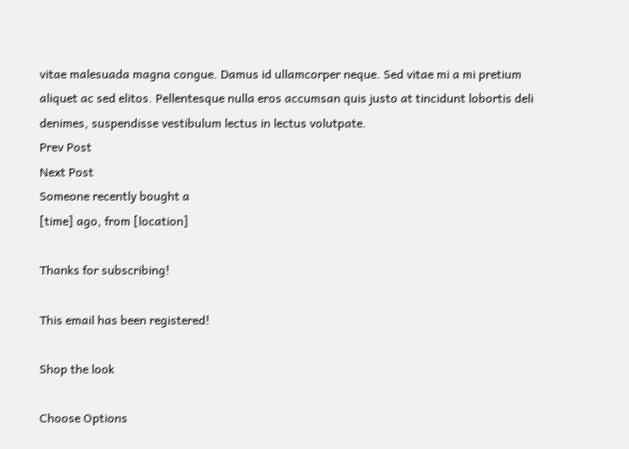vitae malesuada magna congue. Damus id ullamcorper neque. Sed vitae mi a mi pretium aliquet ac sed elitos. Pellentesque nulla eros accumsan quis justo at tincidunt lobortis deli denimes, suspendisse vestibulum lectus in lectus volutpate.
Prev Post
Next Post
Someone recently bought a
[time] ago, from [location]

Thanks for subscribing!

This email has been registered!

Shop the look

Choose Options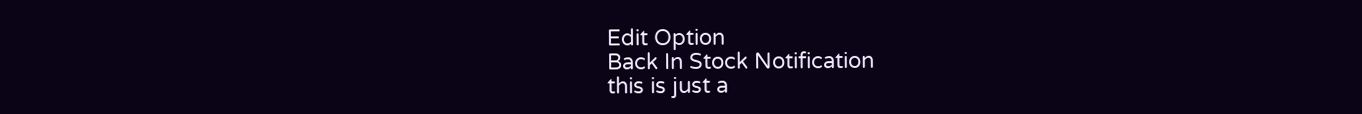Edit Option
Back In Stock Notification
this is just a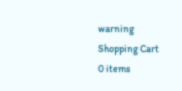warning
Shopping Cart
0 items